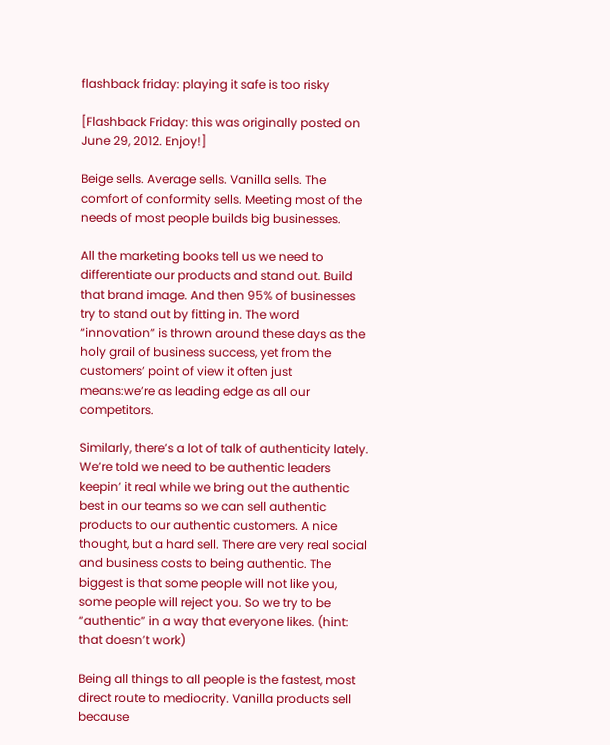flashback friday: playing it safe is too risky

[Flashback Friday: this was originally posted on June 29, 2012. Enjoy!]

Beige sells. Average sells. Vanilla sells. The comfort of conformity sells. Meeting most of the needs of most people builds big businesses.

All the marketing books tell us we need to differentiate our products and stand out. Build that brand image. And then 95% of businesses try to stand out by fitting in. The word “innovation” is thrown around these days as the holy grail of business success, yet from the customers’ point of view it often just means:we’re as leading edge as all our competitors.

Similarly, there’s a lot of talk of authenticity lately. We’re told we need to be authentic leaders keepin’ it real while we bring out the authentic best in our teams so we can sell authentic products to our authentic customers. A nice thought, but a hard sell. There are very real social and business costs to being authentic. The biggest is that some people will not like you, some people will reject you. So we try to be “authentic” in a way that everyone likes. (hint: that doesn’t work)

Being all things to all people is the fastest, most direct route to mediocrity. Vanilla products sell because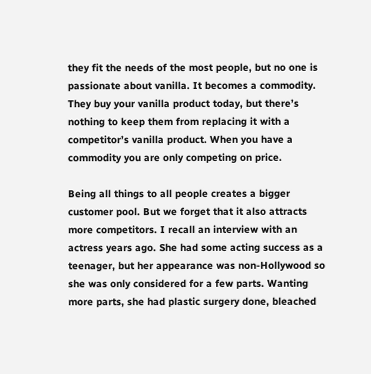they fit the needs of the most people, but no one is passionate about vanilla. It becomes a commodity. They buy your vanilla product today, but there’s nothing to keep them from replacing it with a competitor’s vanilla product. When you have a commodity you are only competing on price.

Being all things to all people creates a bigger customer pool. But we forget that it also attracts more competitors. I recall an interview with an actress years ago. She had some acting success as a teenager, but her appearance was non-Hollywood so she was only considered for a few parts. Wanting more parts, she had plastic surgery done, bleached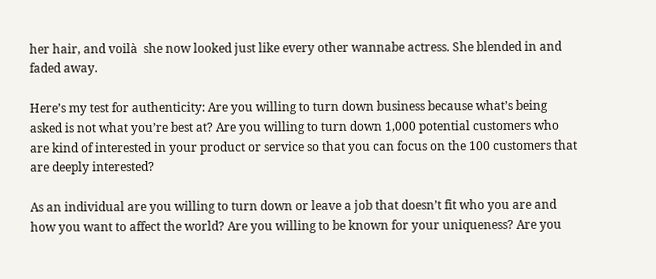her hair, and voilà  she now looked just like every other wannabe actress. She blended in and faded away.

Here’s my test for authenticity: Are you willing to turn down business because what’s being asked is not what you’re best at? Are you willing to turn down 1,000 potential customers who are kind of interested in your product or service so that you can focus on the 100 customers that are deeply interested?

As an individual are you willing to turn down or leave a job that doesn’t fit who you are and how you want to affect the world? Are you willing to be known for your uniqueness? Are you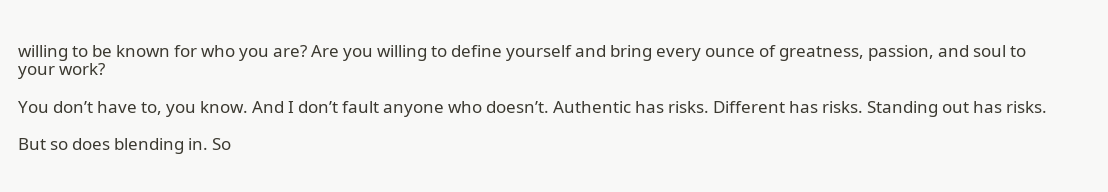willing to be known for who you are? Are you willing to define yourself and bring every ounce of greatness, passion, and soul to your work?

You don’t have to, you know. And I don’t fault anyone who doesn’t. Authentic has risks. Different has risks. Standing out has risks.

But so does blending in. So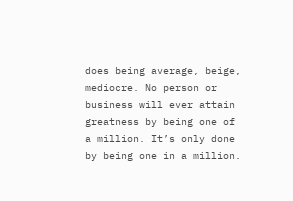does being average, beige, mediocre. No person or business will ever attain greatness by being one of a million. It’s only done by being one in a million.